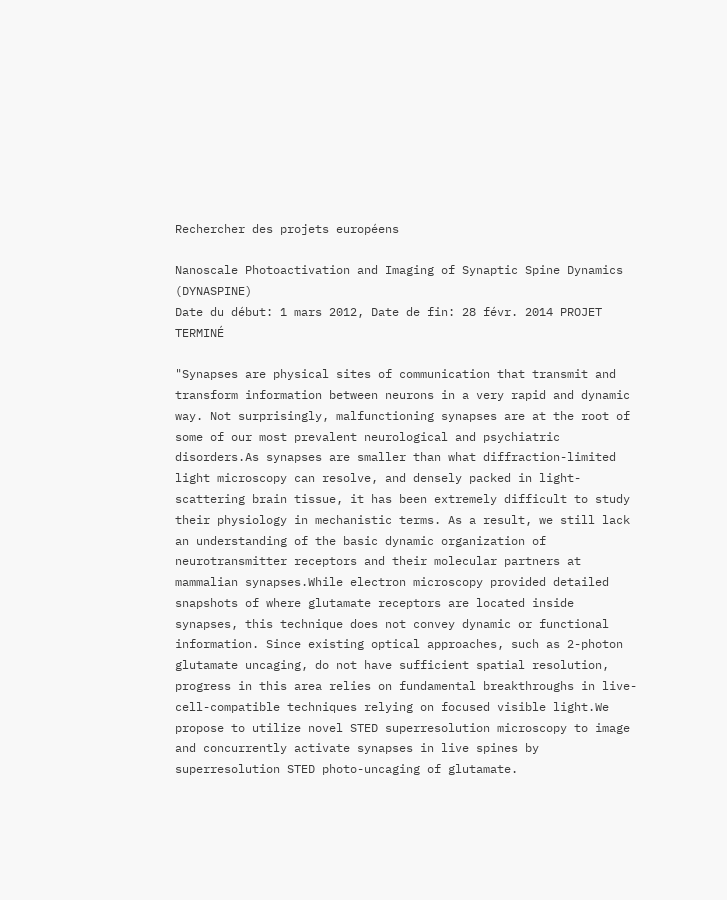Rechercher des projets européens

Nanoscale Photoactivation and Imaging of Synaptic Spine Dynamics (DYNASPINE)
Date du début: 1 mars 2012, Date de fin: 28 févr. 2014 PROJET  TERMINÉ

"Synapses are physical sites of communication that transmit and transform information between neurons in a very rapid and dynamic way. Not surprisingly, malfunctioning synapses are at the root of some of our most prevalent neurological and psychiatric disorders.As synapses are smaller than what diffraction-limited light microscopy can resolve, and densely packed in light-scattering brain tissue, it has been extremely difficult to study their physiology in mechanistic terms. As a result, we still lack an understanding of the basic dynamic organization of neurotransmitter receptors and their molecular partners at mammalian synapses.While electron microscopy provided detailed snapshots of where glutamate receptors are located inside synapses, this technique does not convey dynamic or functional information. Since existing optical approaches, such as 2-photon glutamate uncaging, do not have sufficient spatial resolution, progress in this area relies on fundamental breakthroughs in live-cell-compatible techniques relying on focused visible light.We propose to utilize novel STED superresolution microscopy to image and concurrently activate synapses in live spines by superresolution STED photo-uncaging of glutamate.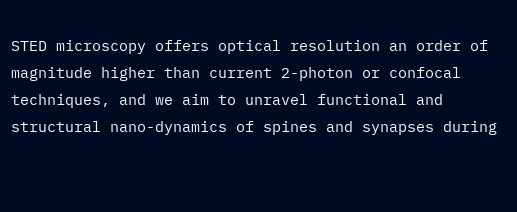STED microscopy offers optical resolution an order of magnitude higher than current 2-photon or confocal techniques, and we aim to unravel functional and structural nano-dynamics of spines and synapses during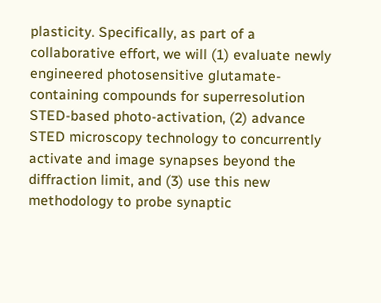plasticity. Specifically, as part of a collaborative effort, we will (1) evaluate newly engineered photosensitive glutamate-containing compounds for superresolution STED-based photo-activation, (2) advance STED microscopy technology to concurrently activate and image synapses beyond the diffraction limit, and (3) use this new methodology to probe synaptic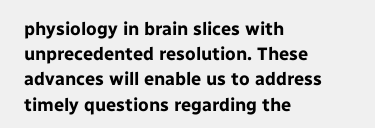physiology in brain slices with unprecedented resolution. These advances will enable us to address timely questions regarding the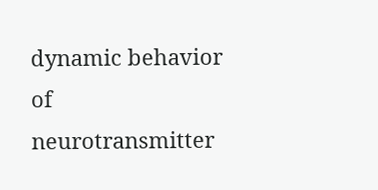dynamic behavior of neurotransmitter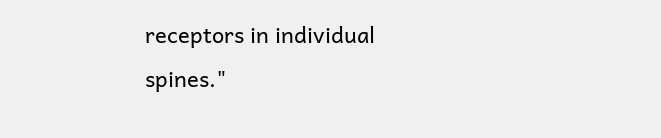receptors in individual spines."